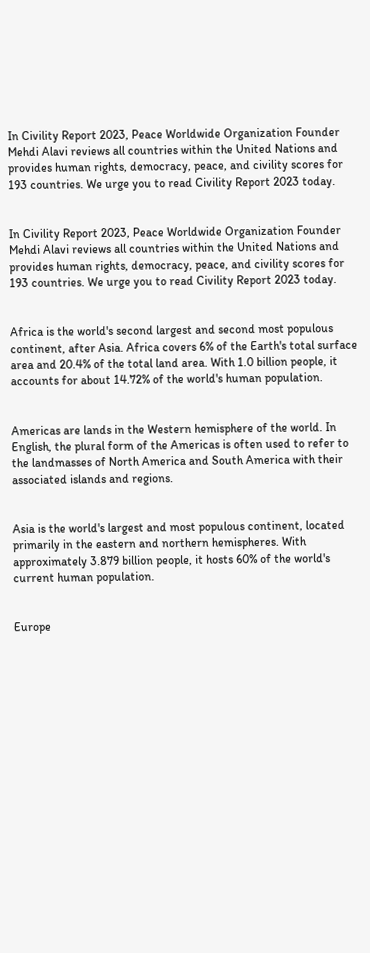In Civility Report 2023, Peace Worldwide Organization Founder Mehdi Alavi reviews all countries within the United Nations and provides human rights, democracy, peace, and civility scores for 193 countries. We urge you to read Civility Report 2023 today.


In Civility Report 2023, Peace Worldwide Organization Founder Mehdi Alavi reviews all countries within the United Nations and provides human rights, democracy, peace, and civility scores for 193 countries. We urge you to read Civility Report 2023 today.


Africa is the world's second largest and second most populous continent, after Asia. Africa covers 6% of the Earth's total surface area and 20.4% of the total land area. With 1.0 billion people, it accounts for about 14.72% of the world's human population.


Americas are lands in the Western hemisphere of the world. In English, the plural form of the Americas is often used to refer to the landmasses of North America and South America with their associated islands and regions.


Asia is the world's largest and most populous continent, located primarily in the eastern and northern hemispheres. With approximately 3.879 billion people, it hosts 60% of the world's current human population.


Europe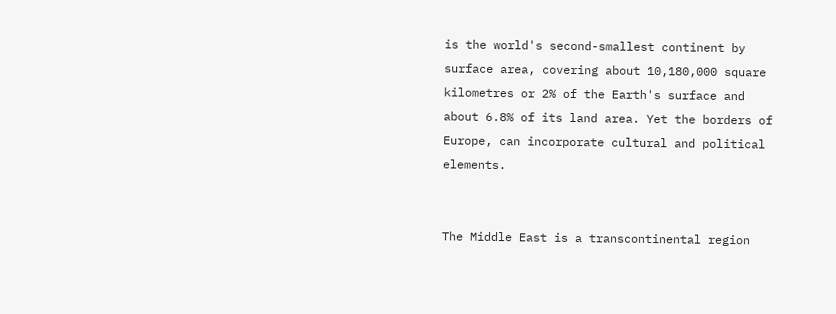is the world's second-smallest continent by surface area, covering about 10,180,000 square kilometres or 2% of the Earth's surface and about 6.8% of its land area. Yet the borders of Europe, can incorporate cultural and political elements.


The Middle East is a transcontinental region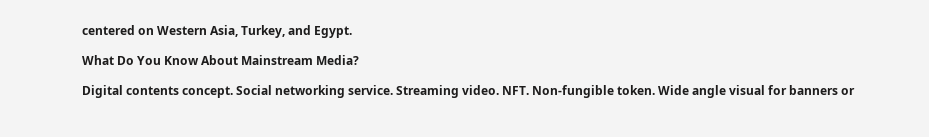centered on Western Asia, Turkey, and Egypt.

What Do You Know About Mainstream Media?

Digital contents concept. Social networking service. Streaming video. NFT. Non-fungible token. Wide angle visual for banners or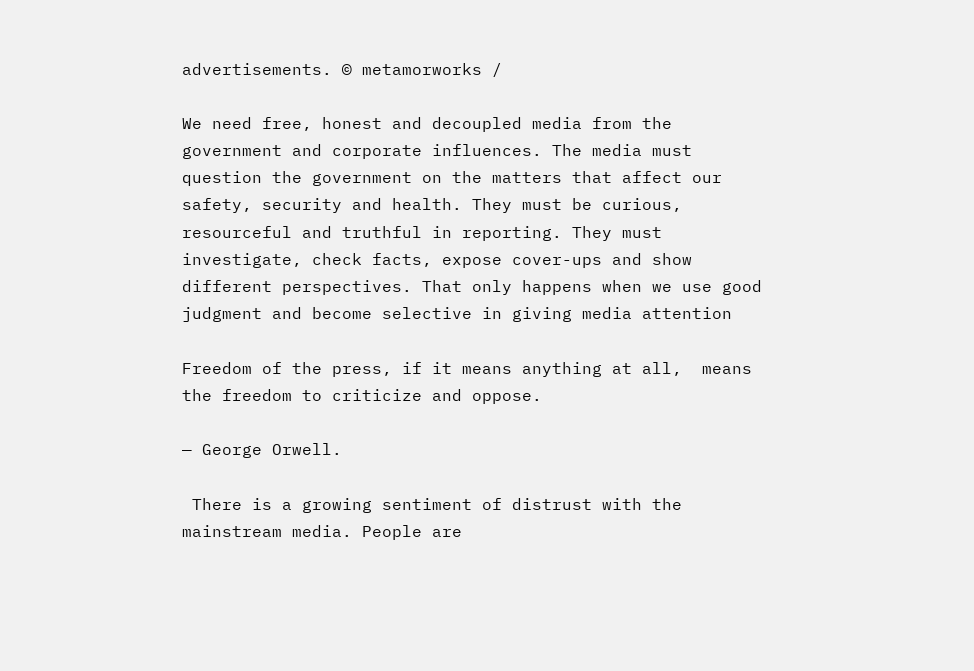advertisements. © metamorworks /

We need free, honest and decoupled media from the government and corporate influences. The media must question the government on the matters that affect our safety, security and health. They must be curious, resourceful and truthful in reporting. They must investigate, check facts, expose cover-ups and show different perspectives. That only happens when we use good judgment and become selective in giving media attention

Freedom of the press, if it means anything at all,  means the freedom to criticize and oppose.

— George Orwell.

 There is a growing sentiment of distrust with the mainstream media. People are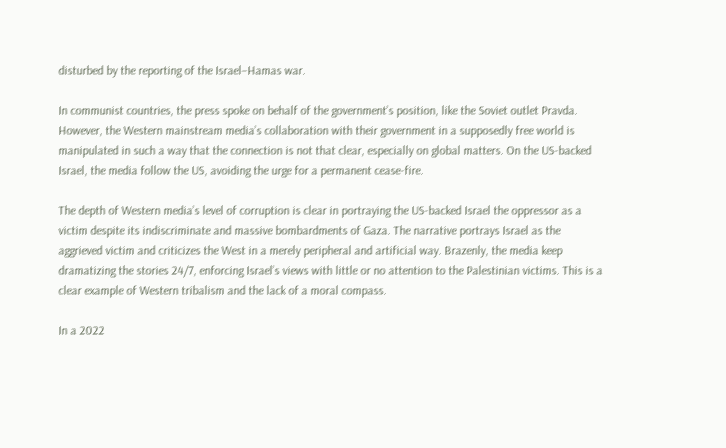disturbed by the reporting of the Israel–Hamas war.

In communist countries, the press spoke on behalf of the government’s position, like the Soviet outlet Pravda. However, the Western mainstream media’s collaboration with their government in a supposedly free world is manipulated in such a way that the connection is not that clear, especially on global matters. On the US-backed Israel, the media follow the US, avoiding the urge for a permanent cease-fire.

The depth of Western media’s level of corruption is clear in portraying the US-backed Israel the oppressor as a victim despite its indiscriminate and massive bombardments of Gaza. The narrative portrays Israel as the aggrieved victim and criticizes the West in a merely peripheral and artificial way. Brazenly, the media keep dramatizing the stories 24/7, enforcing Israel’s views with little or no attention to the Palestinian victims. This is a clear example of Western tribalism and the lack of a moral compass.

In a 2022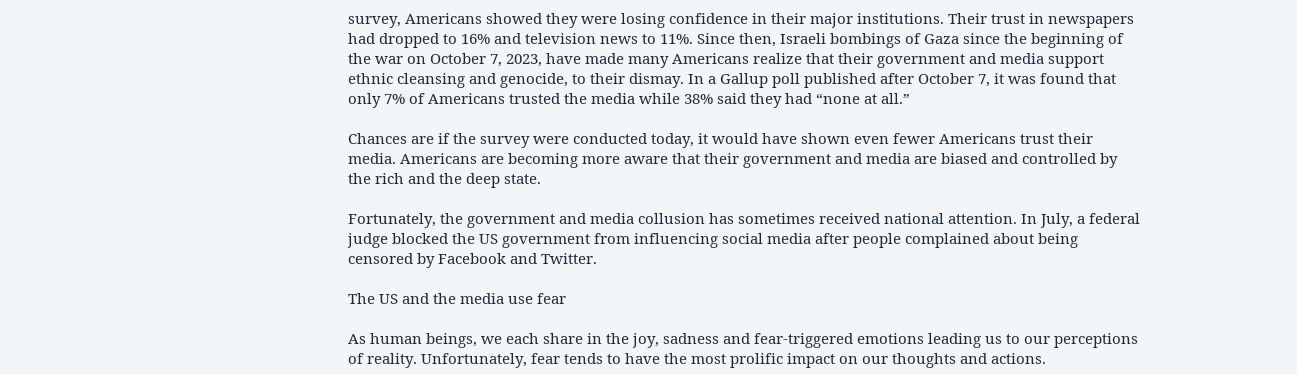survey, Americans showed they were losing confidence in their major institutions. Their trust in newspapers had dropped to 16% and television news to 11%. Since then, Israeli bombings of Gaza since the beginning of the war on October 7, 2023, have made many Americans realize that their government and media support ethnic cleansing and genocide, to their dismay. In a Gallup poll published after October 7, it was found that only 7% of Americans trusted the media while 38% said they had “none at all.”

Chances are if the survey were conducted today, it would have shown even fewer Americans trust their media. Americans are becoming more aware that their government and media are biased and controlled by the rich and the deep state.

Fortunately, the government and media collusion has sometimes received national attention. In July, a federal judge blocked the US government from influencing social media after people complained about being censored by Facebook and Twitter.

The US and the media use fear

As human beings, we each share in the joy, sadness and fear-triggered emotions leading us to our perceptions of reality. Unfortunately, fear tends to have the most prolific impact on our thoughts and actions.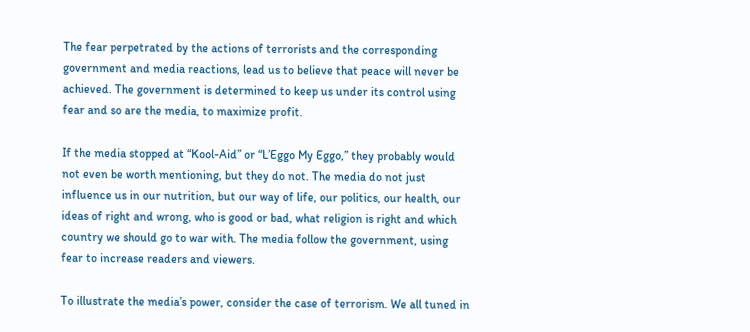The fear perpetrated by the actions of terrorists and the corresponding government and media reactions, lead us to believe that peace will never be achieved. The government is determined to keep us under its control using fear and so are the media, to maximize profit.

If the media stopped at “Kool-Aid” or “L’Eggo My Eggo,” they probably would not even be worth mentioning, but they do not. The media do not just influence us in our nutrition, but our way of life, our politics, our health, our ideas of right and wrong, who is good or bad, what religion is right and which country we should go to war with. The media follow the government, using fear to increase readers and viewers.

To illustrate the media’s power, consider the case of terrorism. We all tuned in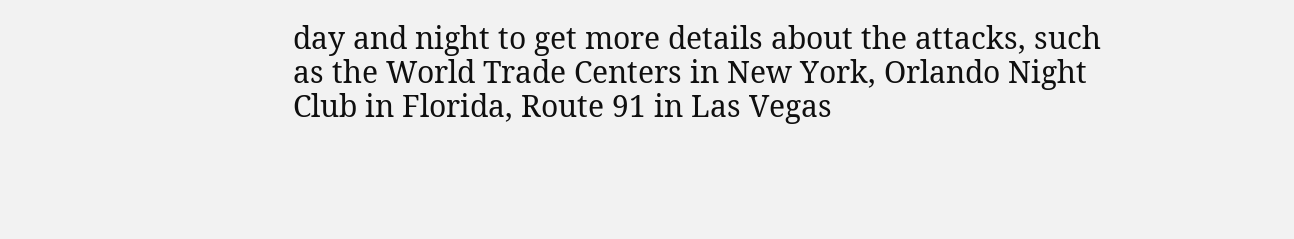day and night to get more details about the attacks, such as the World Trade Centers in New York, Orlando Night Club in Florida, Route 91 in Las Vegas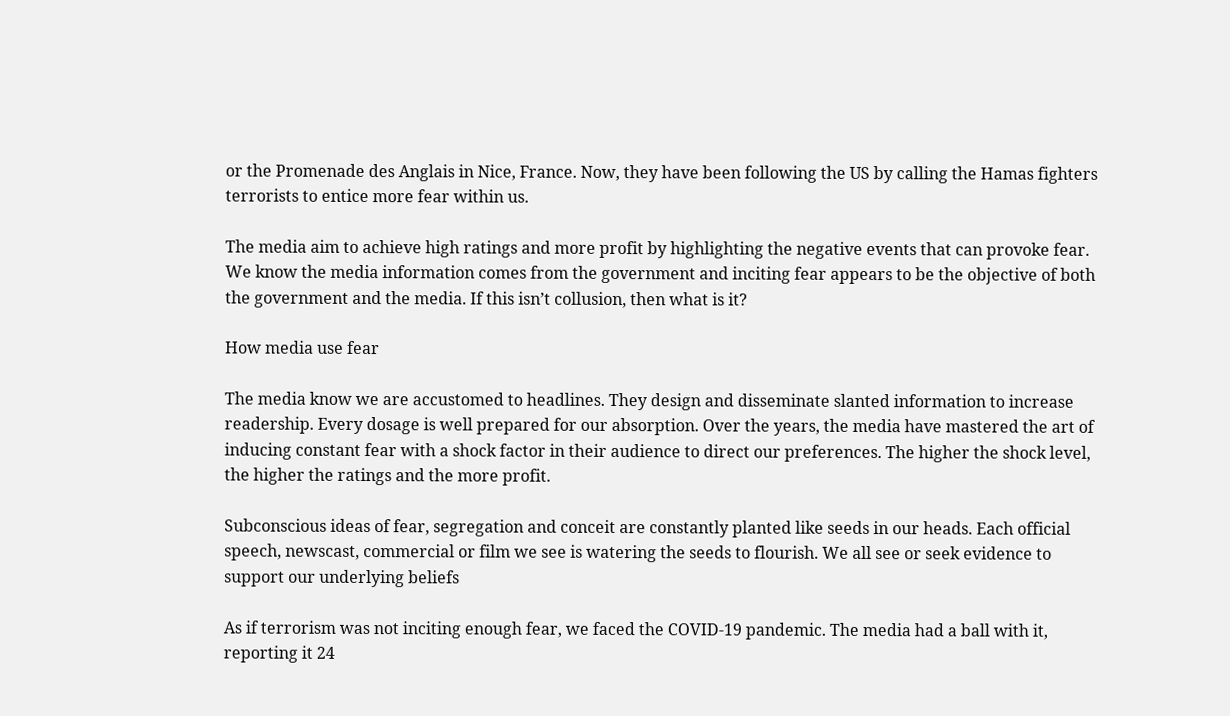or the Promenade des Anglais in Nice, France. Now, they have been following the US by calling the Hamas fighters terrorists to entice more fear within us.

The media aim to achieve high ratings and more profit by highlighting the negative events that can provoke fear. We know the media information comes from the government and inciting fear appears to be the objective of both the government and the media. If this isn’t collusion, then what is it?

How media use fear

The media know we are accustomed to headlines. They design and disseminate slanted information to increase readership. Every dosage is well prepared for our absorption. Over the years, the media have mastered the art of inducing constant fear with a shock factor in their audience to direct our preferences. The higher the shock level, the higher the ratings and the more profit.

Subconscious ideas of fear, segregation and conceit are constantly planted like seeds in our heads. Each official speech, newscast, commercial or film we see is watering the seeds to flourish. We all see or seek evidence to support our underlying beliefs

As if terrorism was not inciting enough fear, we faced the COVID-19 pandemic. The media had a ball with it, reporting it 24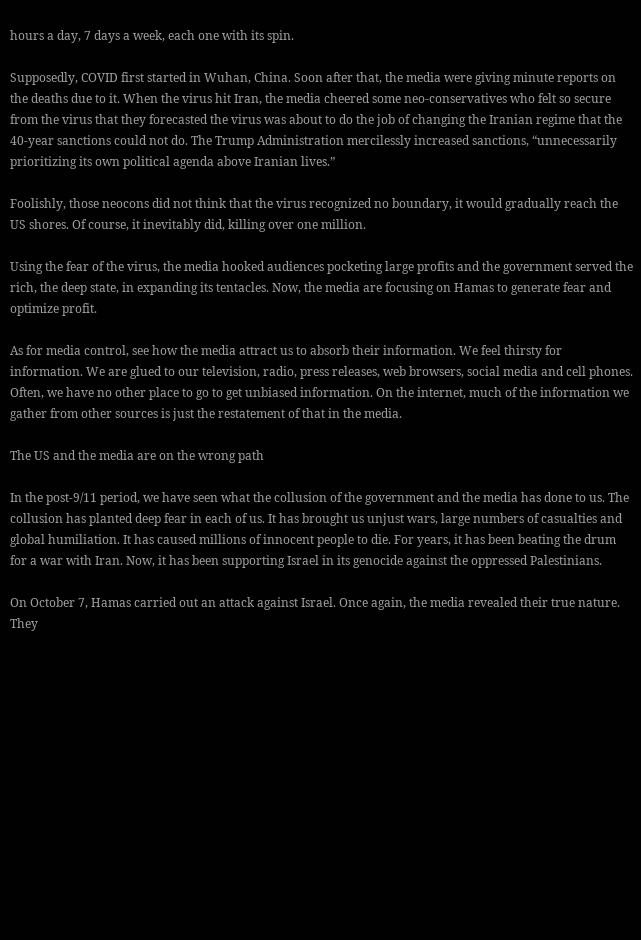hours a day, 7 days a week, each one with its spin.

Supposedly, COVID first started in Wuhan, China. Soon after that, the media were giving minute reports on the deaths due to it. When the virus hit Iran, the media cheered some neo-conservatives who felt so secure from the virus that they forecasted the virus was about to do the job of changing the Iranian regime that the 40-year sanctions could not do. The Trump Administration mercilessly increased sanctions, “unnecessarily prioritizing its own political agenda above Iranian lives.”

Foolishly, those neocons did not think that the virus recognized no boundary, it would gradually reach the US shores. Of course, it inevitably did, killing over one million.

Using the fear of the virus, the media hooked audiences pocketing large profits and the government served the rich, the deep state, in expanding its tentacles. Now, the media are focusing on Hamas to generate fear and optimize profit.

As for media control, see how the media attract us to absorb their information. We feel thirsty for information. We are glued to our television, radio, press releases, web browsers, social media and cell phones. Often, we have no other place to go to get unbiased information. On the internet, much of the information we gather from other sources is just the restatement of that in the media.

The US and the media are on the wrong path

In the post-9/11 period, we have seen what the collusion of the government and the media has done to us. The collusion has planted deep fear in each of us. It has brought us unjust wars, large numbers of casualties and global humiliation. It has caused millions of innocent people to die. For years, it has been beating the drum for a war with Iran. Now, it has been supporting Israel in its genocide against the oppressed Palestinians.

On October 7, Hamas carried out an attack against Israel. Once again, the media revealed their true nature. They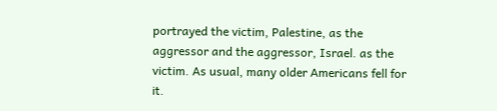portrayed the victim, Palestine, as the aggressor and the aggressor, Israel. as the victim. As usual, many older Americans fell for it.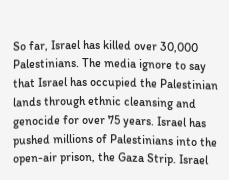So far, Israel has killed over 30,000 Palestinians. The media ignore to say that Israel has occupied the Palestinian lands through ethnic cleansing and genocide for over 75 years. Israel has pushed millions of Palestinians into the open-air prison, the Gaza Strip. Israel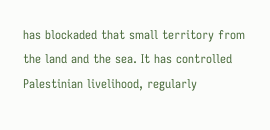has blockaded that small territory from the land and the sea. It has controlled Palestinian livelihood, regularly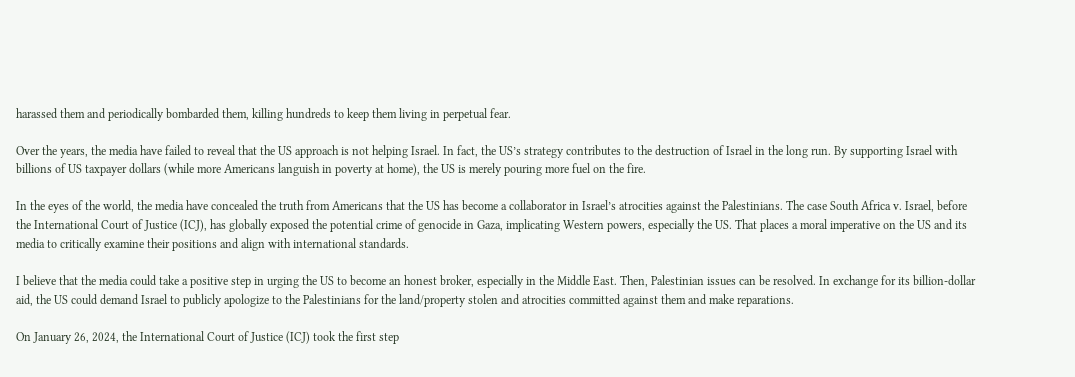harassed them and periodically bombarded them, killing hundreds to keep them living in perpetual fear.

Over the years, the media have failed to reveal that the US approach is not helping Israel. In fact, the US’s strategy contributes to the destruction of Israel in the long run. By supporting Israel with billions of US taxpayer dollars (while more Americans languish in poverty at home), the US is merely pouring more fuel on the fire.

In the eyes of the world, the media have concealed the truth from Americans that the US has become a collaborator in Israel’s atrocities against the Palestinians. The case South Africa v. Israel, before the International Court of Justice (ICJ), has globally exposed the potential crime of genocide in Gaza, implicating Western powers, especially the US. That places a moral imperative on the US and its media to critically examine their positions and align with international standards.

I believe that the media could take a positive step in urging the US to become an honest broker, especially in the Middle East. Then, Palestinian issues can be resolved. In exchange for its billion-dollar aid, the US could demand Israel to publicly apologize to the Palestinians for the land/property stolen and atrocities committed against them and make reparations.

On January 26, 2024, the International Court of Justice (ICJ) took the first step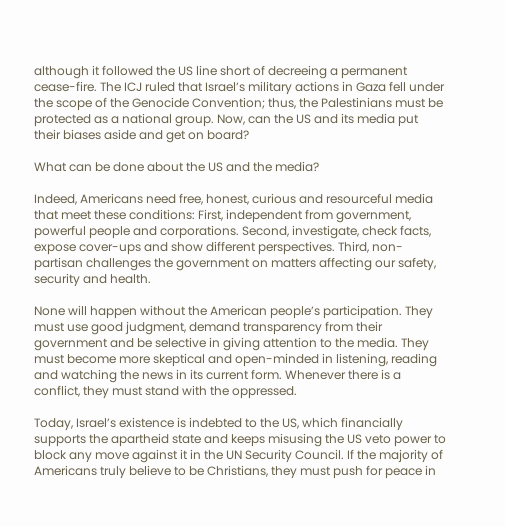although it followed the US line short of decreeing a permanent cease-fire. The ICJ ruled that Israel’s military actions in Gaza fell under the scope of the Genocide Convention; thus, the Palestinians must be protected as a national group. Now, can the US and its media put their biases aside and get on board?

What can be done about the US and the media?

Indeed, Americans need free, honest, curious and resourceful media that meet these conditions: First, independent from government, powerful people and corporations. Second, investigate, check facts, expose cover-ups and show different perspectives. Third, non-partisan challenges the government on matters affecting our safety, security and health.

None will happen without the American people’s participation. They must use good judgment, demand transparency from their government and be selective in giving attention to the media. They must become more skeptical and open-minded in listening, reading and watching the news in its current form. Whenever there is a conflict, they must stand with the oppressed.

Today, Israel’s existence is indebted to the US, which financially supports the apartheid state and keeps misusing the US veto power to block any move against it in the UN Security Council. If the majority of Americans truly believe to be Christians, they must push for peace in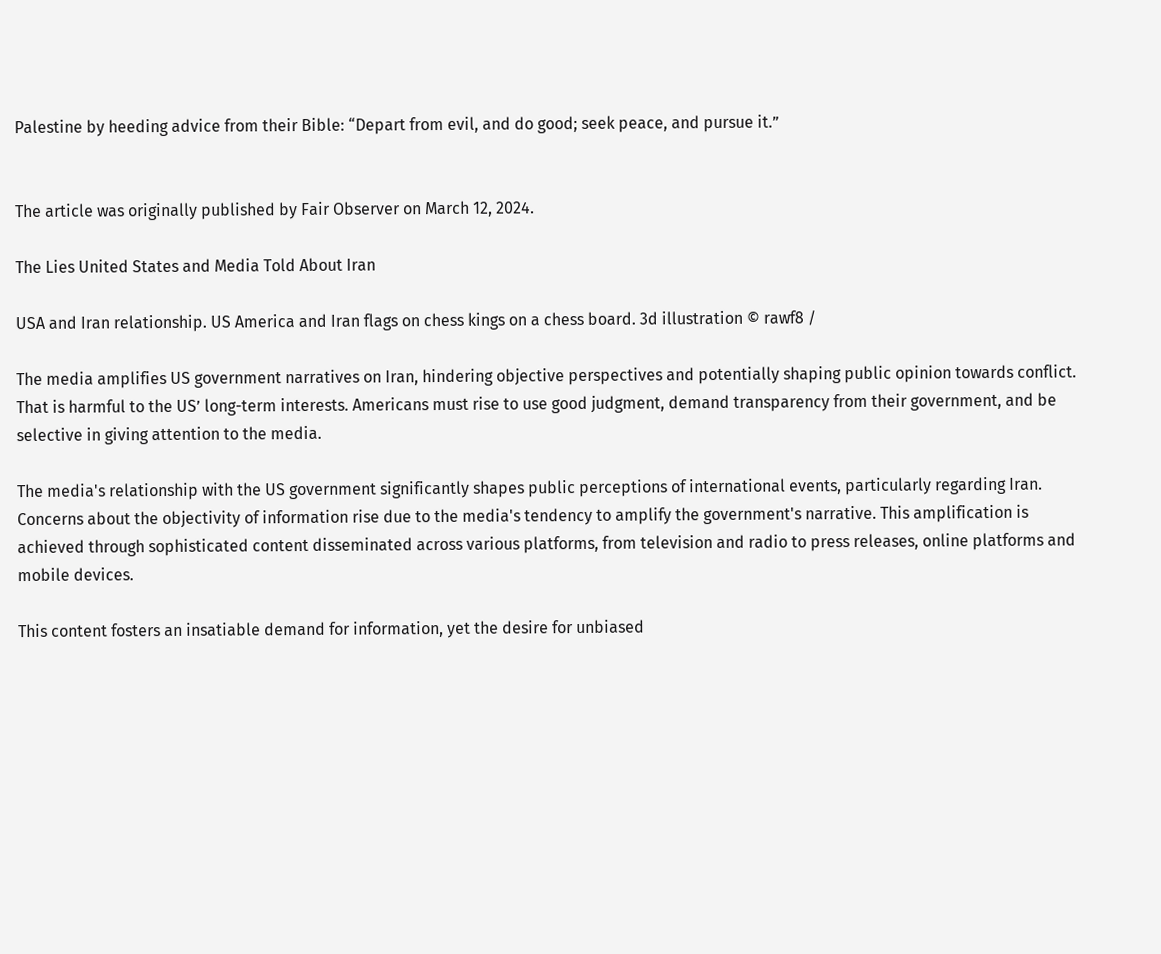Palestine by heeding advice from their Bible: “Depart from evil, and do good; seek peace, and pursue it.”


The article was originally published by Fair Observer on March 12, 2024.

The Lies United States and Media Told About Iran

USA and Iran relationship. US America and Iran flags on chess kings on a chess board. 3d illustration © rawf8 /

The media amplifies US government narratives on Iran, hindering objective perspectives and potentially shaping public opinion towards conflict. That is harmful to the US’ long-term interests. Americans must rise to use good judgment, demand transparency from their government, and be selective in giving attention to the media.

The media's relationship with the US government significantly shapes public perceptions of international events, particularly regarding Iran. Concerns about the objectivity of information rise due to the media's tendency to amplify the government's narrative. This amplification is achieved through sophisticated content disseminated across various platforms, from television and radio to press releases, online platforms and mobile devices.

This content fosters an insatiable demand for information, yet the desire for unbiased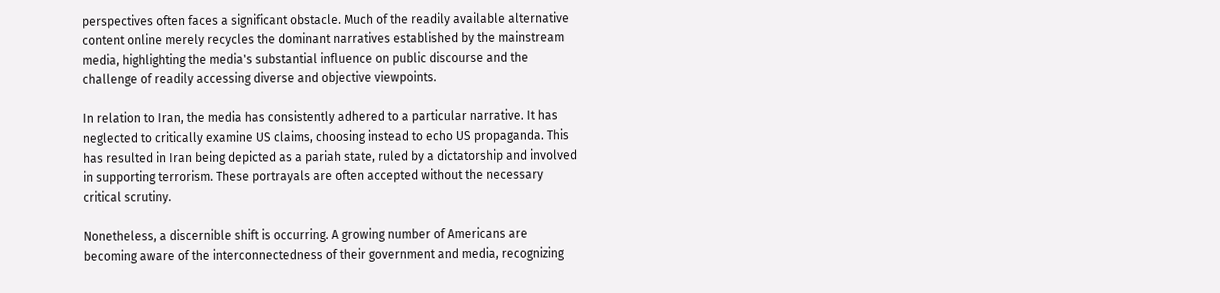perspectives often faces a significant obstacle. Much of the readily available alternative content online merely recycles the dominant narratives established by the mainstream media, highlighting the media's substantial influence on public discourse and the challenge of readily accessing diverse and objective viewpoints.

In relation to Iran, the media has consistently adhered to a particular narrative. It has neglected to critically examine US claims, choosing instead to echo US propaganda. This has resulted in Iran being depicted as a pariah state, ruled by a dictatorship and involved in supporting terrorism. These portrayals are often accepted without the necessary critical scrutiny.

Nonetheless, a discernible shift is occurring. A growing number of Americans are becoming aware of the interconnectedness of their government and media, recognizing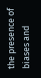the presence of biases and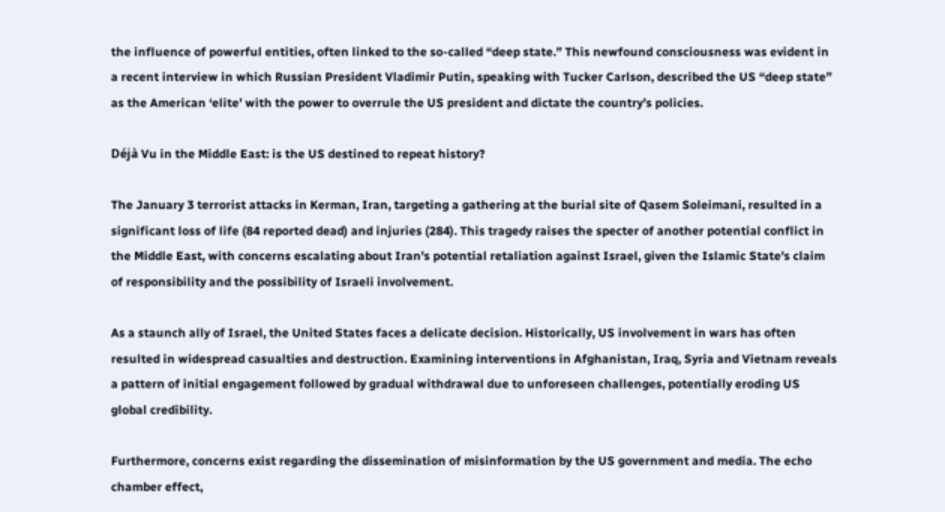the influence of powerful entities, often linked to the so-called “deep state.” This newfound consciousness was evident in a recent interview in which Russian President Vladimir Putin, speaking with Tucker Carlson, described the US “deep state” as the American ‘elite’ with the power to overrule the US president and dictate the country’s policies.

Déjà Vu in the Middle East: is the US destined to repeat history?

The January 3 terrorist attacks in Kerman, Iran, targeting a gathering at the burial site of Qasem Soleimani, resulted in a significant loss of life (84 reported dead) and injuries (284). This tragedy raises the specter of another potential conflict in the Middle East, with concerns escalating about Iran's potential retaliation against Israel, given the Islamic State's claim of responsibility and the possibility of Israeli involvement.

As a staunch ally of Israel, the United States faces a delicate decision. Historically, US involvement in wars has often resulted in widespread casualties and destruction. Examining interventions in Afghanistan, Iraq, Syria and Vietnam reveals a pattern of initial engagement followed by gradual withdrawal due to unforeseen challenges, potentially eroding US global credibility.

Furthermore, concerns exist regarding the dissemination of misinformation by the US government and media. The echo chamber effect,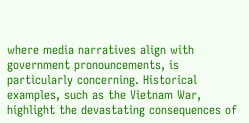where media narratives align with government pronouncements, is particularly concerning. Historical examples, such as the Vietnam War, highlight the devastating consequences of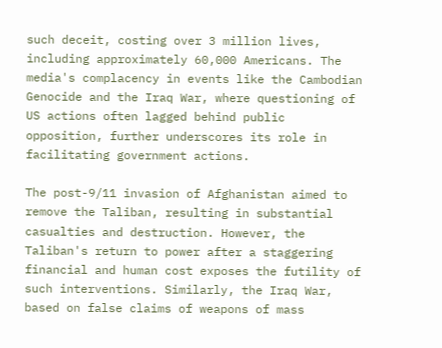such deceit, costing over 3 million lives, including approximately 60,000 Americans. The media's complacency in events like the Cambodian Genocide and the Iraq War, where questioning of US actions often lagged behind public opposition, further underscores its role in facilitating government actions.

The post-9/11 invasion of Afghanistan aimed to remove the Taliban, resulting in substantial casualties and destruction. However, the Taliban's return to power after a staggering financial and human cost exposes the futility of such interventions. Similarly, the Iraq War, based on false claims of weapons of mass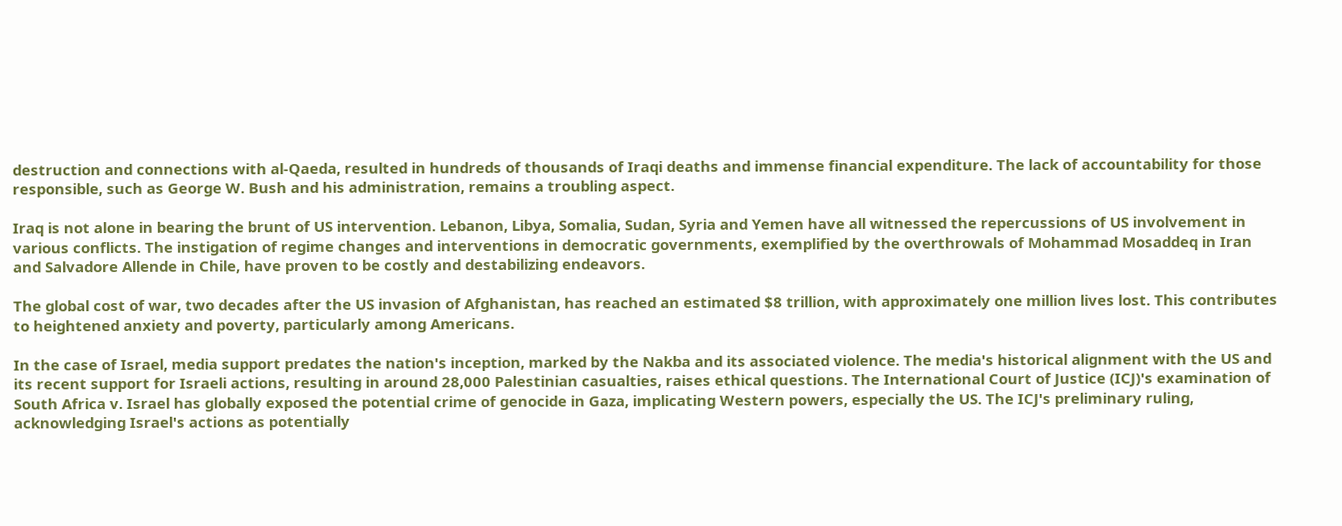destruction and connections with al-Qaeda, resulted in hundreds of thousands of Iraqi deaths and immense financial expenditure. The lack of accountability for those responsible, such as George W. Bush and his administration, remains a troubling aspect.

Iraq is not alone in bearing the brunt of US intervention. Lebanon, Libya, Somalia, Sudan, Syria and Yemen have all witnessed the repercussions of US involvement in various conflicts. The instigation of regime changes and interventions in democratic governments, exemplified by the overthrowals of Mohammad Mosaddeq in Iran and Salvadore Allende in Chile, have proven to be costly and destabilizing endeavors.

The global cost of war, two decades after the US invasion of Afghanistan, has reached an estimated $8 trillion, with approximately one million lives lost. This contributes to heightened anxiety and poverty, particularly among Americans.

In the case of Israel, media support predates the nation's inception, marked by the Nakba and its associated violence. The media's historical alignment with the US and its recent support for Israeli actions, resulting in around 28,000 Palestinian casualties, raises ethical questions. The International Court of Justice (ICJ)'s examination of South Africa v. Israel has globally exposed the potential crime of genocide in Gaza, implicating Western powers, especially the US. The ICJ's preliminary ruling, acknowledging Israel's actions as potentially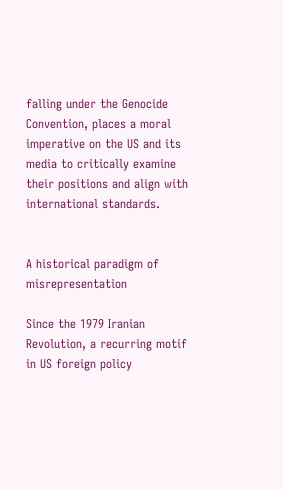falling under the Genocide Convention, places a moral imperative on the US and its media to critically examine their positions and align with international standards.


A historical paradigm of misrepresentation

Since the 1979 Iranian Revolution, a recurring motif in US foreign policy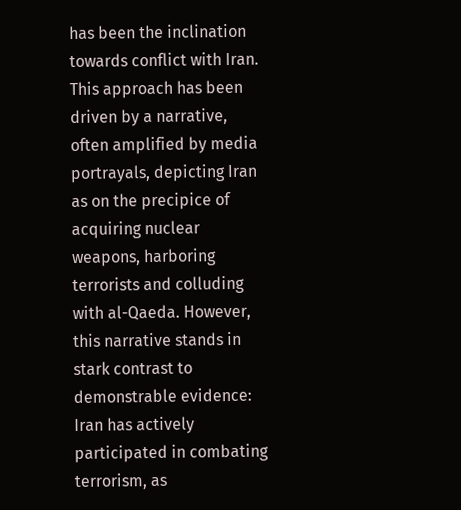has been the inclination towards conflict with Iran. This approach has been driven by a narrative, often amplified by media portrayals, depicting Iran as on the precipice of acquiring nuclear weapons, harboring terrorists and colluding with al-Qaeda. However, this narrative stands in stark contrast to demonstrable evidence: Iran has actively participated in combating terrorism, as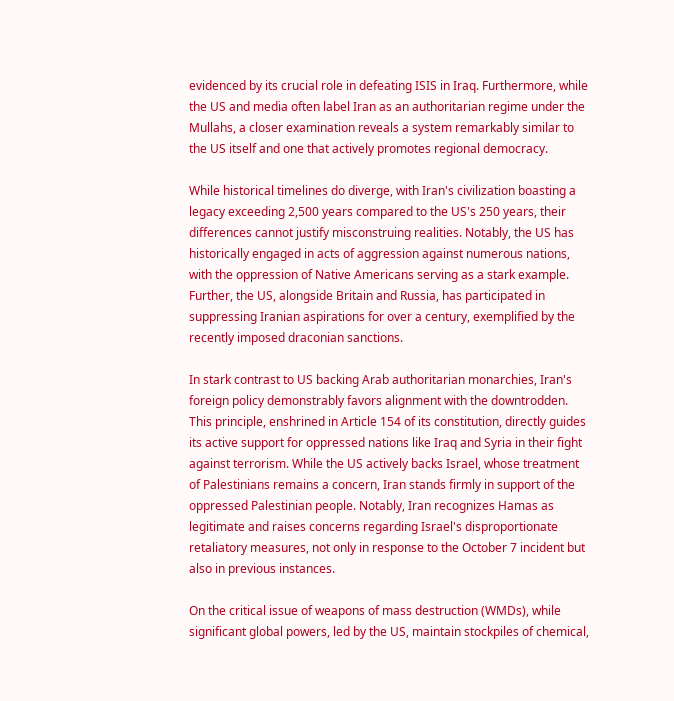evidenced by its crucial role in defeating ISIS in Iraq. Furthermore, while the US and media often label Iran as an authoritarian regime under the Mullahs, a closer examination reveals a system remarkably similar to the US itself and one that actively promotes regional democracy.

While historical timelines do diverge, with Iran's civilization boasting a legacy exceeding 2,500 years compared to the US's 250 years, their differences cannot justify misconstruing realities. Notably, the US has historically engaged in acts of aggression against numerous nations, with the oppression of Native Americans serving as a stark example. Further, the US, alongside Britain and Russia, has participated in suppressing Iranian aspirations for over a century, exemplified by the recently imposed draconian sanctions.

In stark contrast to US backing Arab authoritarian monarchies, Iran's foreign policy demonstrably favors alignment with the downtrodden. This principle, enshrined in Article 154 of its constitution, directly guides its active support for oppressed nations like Iraq and Syria in their fight against terrorism. While the US actively backs Israel, whose treatment of Palestinians remains a concern, Iran stands firmly in support of the oppressed Palestinian people. Notably, Iran recognizes Hamas as legitimate and raises concerns regarding Israel's disproportionate retaliatory measures, not only in response to the October 7 incident but also in previous instances.

On the critical issue of weapons of mass destruction (WMDs), while significant global powers, led by the US, maintain stockpiles of chemical,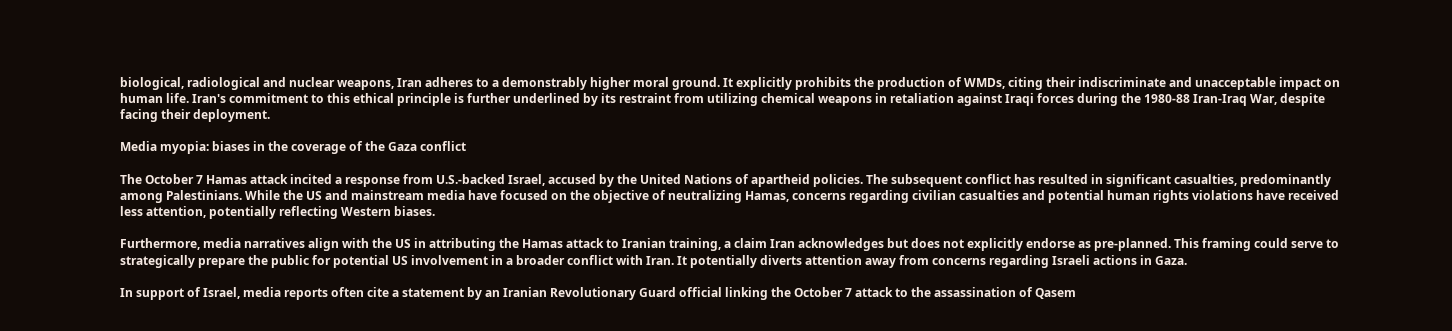biological, radiological and nuclear weapons, Iran adheres to a demonstrably higher moral ground. It explicitly prohibits the production of WMDs, citing their indiscriminate and unacceptable impact on human life. Iran's commitment to this ethical principle is further underlined by its restraint from utilizing chemical weapons in retaliation against Iraqi forces during the 1980-88 Iran-Iraq War, despite facing their deployment.

Media myopia: biases in the coverage of the Gaza conflict

The October 7 Hamas attack incited a response from U.S.-backed Israel, accused by the United Nations of apartheid policies. The subsequent conflict has resulted in significant casualties, predominantly among Palestinians. While the US and mainstream media have focused on the objective of neutralizing Hamas, concerns regarding civilian casualties and potential human rights violations have received less attention, potentially reflecting Western biases.

Furthermore, media narratives align with the US in attributing the Hamas attack to Iranian training, a claim Iran acknowledges but does not explicitly endorse as pre-planned. This framing could serve to strategically prepare the public for potential US involvement in a broader conflict with Iran. It potentially diverts attention away from concerns regarding Israeli actions in Gaza.

In support of Israel, media reports often cite a statement by an Iranian Revolutionary Guard official linking the October 7 attack to the assassination of Qasem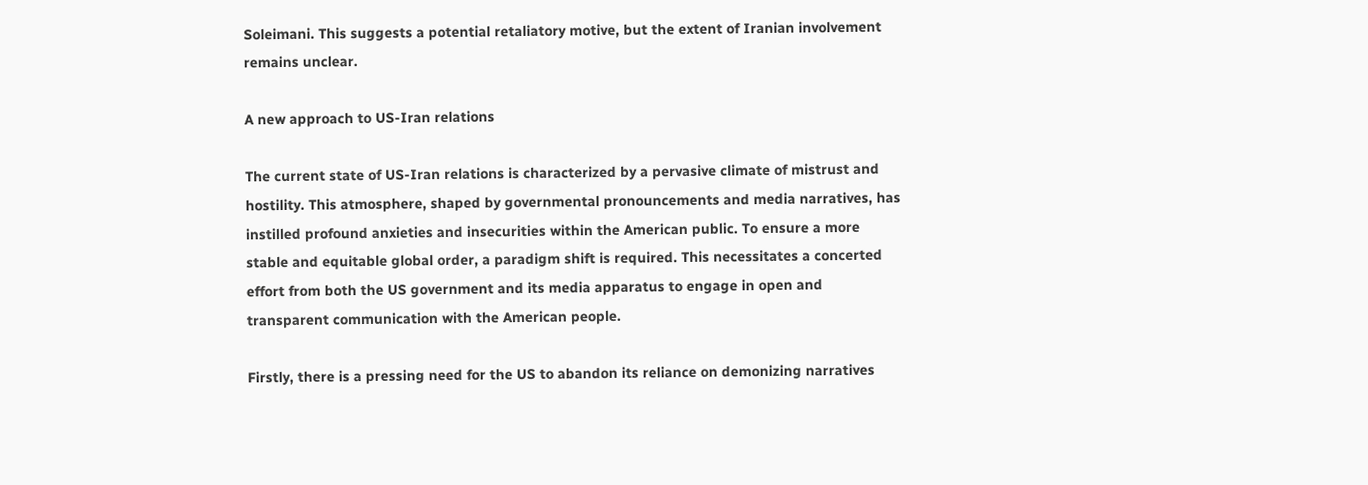Soleimani. This suggests a potential retaliatory motive, but the extent of Iranian involvement remains unclear.

A new approach to US-Iran relations

The current state of US-Iran relations is characterized by a pervasive climate of mistrust and hostility. This atmosphere, shaped by governmental pronouncements and media narratives, has instilled profound anxieties and insecurities within the American public. To ensure a more stable and equitable global order, a paradigm shift is required. This necessitates a concerted effort from both the US government and its media apparatus to engage in open and transparent communication with the American people.

Firstly, there is a pressing need for the US to abandon its reliance on demonizing narratives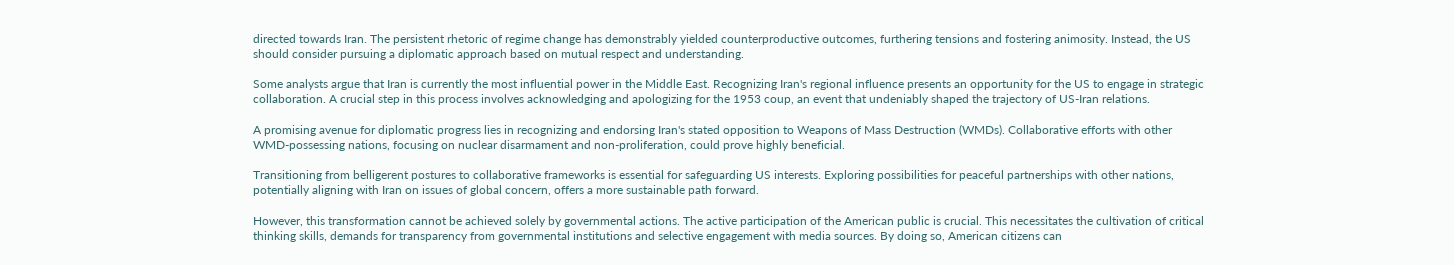directed towards Iran. The persistent rhetoric of regime change has demonstrably yielded counterproductive outcomes, furthering tensions and fostering animosity. Instead, the US should consider pursuing a diplomatic approach based on mutual respect and understanding.

Some analysts argue that Iran is currently the most influential power in the Middle East. Recognizing Iran's regional influence presents an opportunity for the US to engage in strategic collaboration. A crucial step in this process involves acknowledging and apologizing for the 1953 coup, an event that undeniably shaped the trajectory of US-Iran relations.

A promising avenue for diplomatic progress lies in recognizing and endorsing Iran's stated opposition to Weapons of Mass Destruction (WMDs). Collaborative efforts with other WMD-possessing nations, focusing on nuclear disarmament and non-proliferation, could prove highly beneficial.

Transitioning from belligerent postures to collaborative frameworks is essential for safeguarding US interests. Exploring possibilities for peaceful partnerships with other nations, potentially aligning with Iran on issues of global concern, offers a more sustainable path forward.

However, this transformation cannot be achieved solely by governmental actions. The active participation of the American public is crucial. This necessitates the cultivation of critical thinking skills, demands for transparency from governmental institutions and selective engagement with media sources. By doing so, American citizens can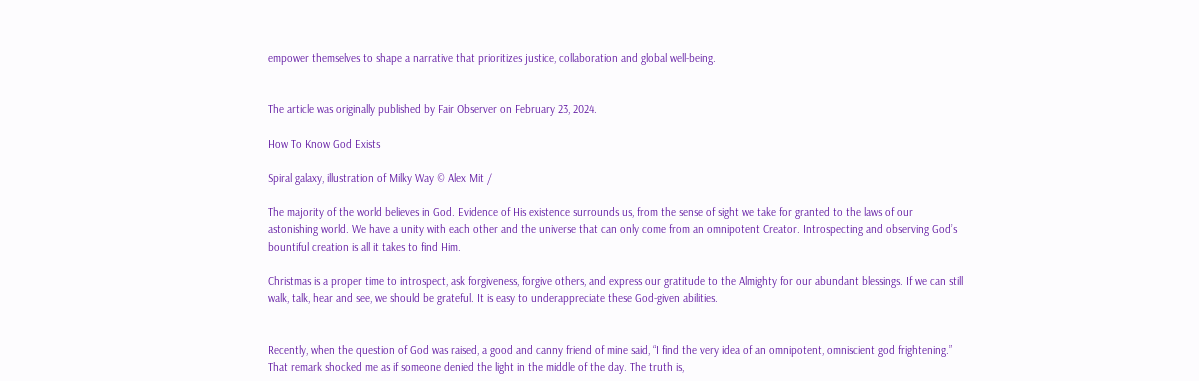empower themselves to shape a narrative that prioritizes justice, collaboration and global well-being.


The article was originally published by Fair Observer on February 23, 2024.

How To Know God Exists

Spiral galaxy, illustration of Milky Way © Alex Mit /

The majority of the world believes in God. Evidence of His existence surrounds us, from the sense of sight we take for granted to the laws of our astonishing world. We have a unity with each other and the universe that can only come from an omnipotent Creator. Introspecting and observing God’s bountiful creation is all it takes to find Him.

Christmas is a proper time to introspect, ask forgiveness, forgive others, and express our gratitude to the Almighty for our abundant blessings. If we can still walk, talk, hear and see, we should be grateful. It is easy to underappreciate these God-given abilities.


Recently, when the question of God was raised, a good and canny friend of mine said, “I find the very idea of an omnipotent, omniscient god frightening.” That remark shocked me as if someone denied the light in the middle of the day. The truth is,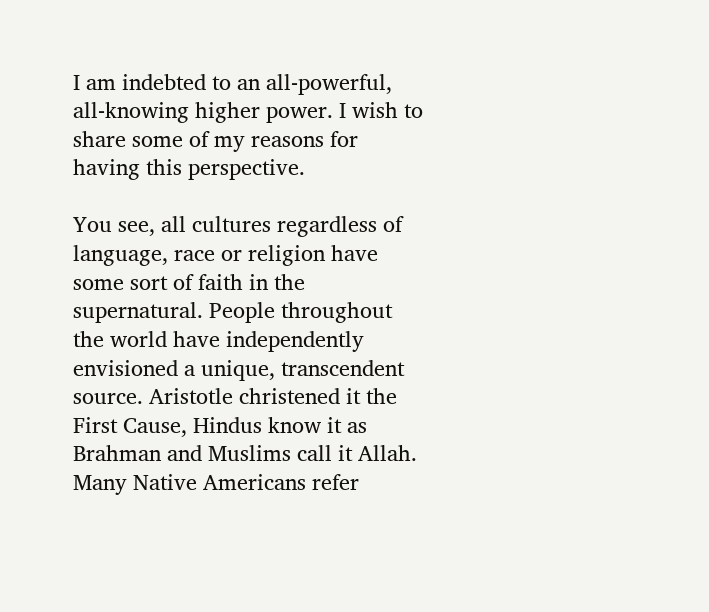I am indebted to an all-powerful, all-knowing higher power. I wish to share some of my reasons for having this perspective.

You see, all cultures regardless of language, race or religion have some sort of faith in the supernatural. People throughout the world have independently envisioned a unique, transcendent source. Aristotle christened it the First Cause, Hindus know it as Brahman and Muslims call it Allah. Many Native Americans refer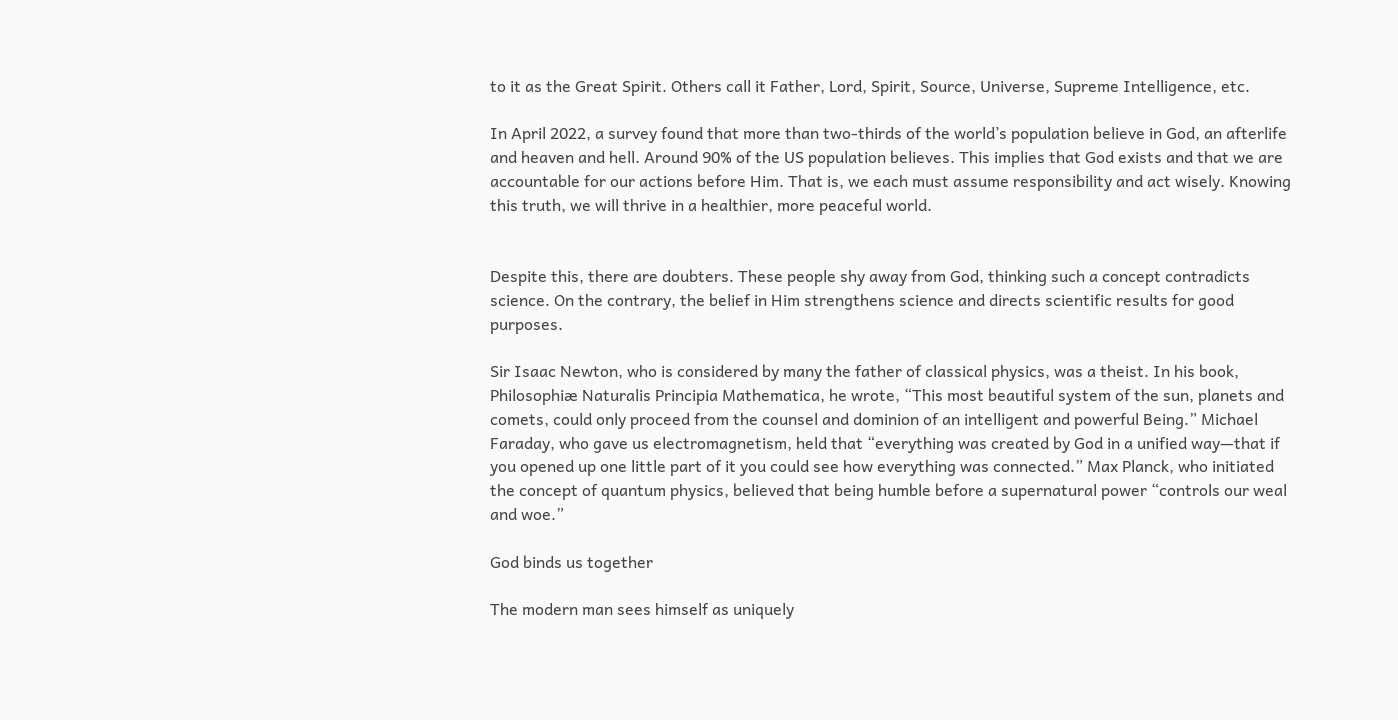to it as the Great Spirit. Others call it Father, Lord, Spirit, Source, Universe, Supreme Intelligence, etc.

In April 2022, a survey found that more than two-thirds of the world’s population believe in God, an afterlife and heaven and hell. Around 90% of the US population believes. This implies that God exists and that we are accountable for our actions before Him. That is, we each must assume responsibility and act wisely. Knowing this truth, we will thrive in a healthier, more peaceful world.


Despite this, there are doubters. These people shy away from God, thinking such a concept contradicts science. On the contrary, the belief in Him strengthens science and directs scientific results for good purposes.

Sir Isaac Newton, who is considered by many the father of classical physics, was a theist. In his book, Philosophiæ Naturalis Principia Mathematica, he wrote, “This most beautiful system of the sun, planets and comets, could only proceed from the counsel and dominion of an intelligent and powerful Being.” Michael Faraday, who gave us electromagnetism, held that “everything was created by God in a unified way—that if you opened up one little part of it you could see how everything was connected.” Max Planck, who initiated the concept of quantum physics, believed that being humble before a supernatural power “controls our weal and woe.”

God binds us together

The modern man sees himself as uniquely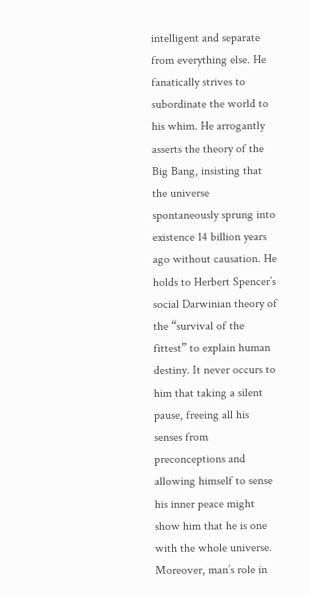intelligent and separate from everything else. He fanatically strives to subordinate the world to his whim. He arrogantly asserts the theory of the Big Bang, insisting that the universe spontaneously sprung into existence 14 billion years ago without causation. He holds to Herbert Spencer’s social Darwinian theory of the “survival of the fittest” to explain human destiny. It never occurs to him that taking a silent pause, freeing all his senses from preconceptions and allowing himself to sense his inner peace might show him that he is one with the whole universe. Moreover, man’s role in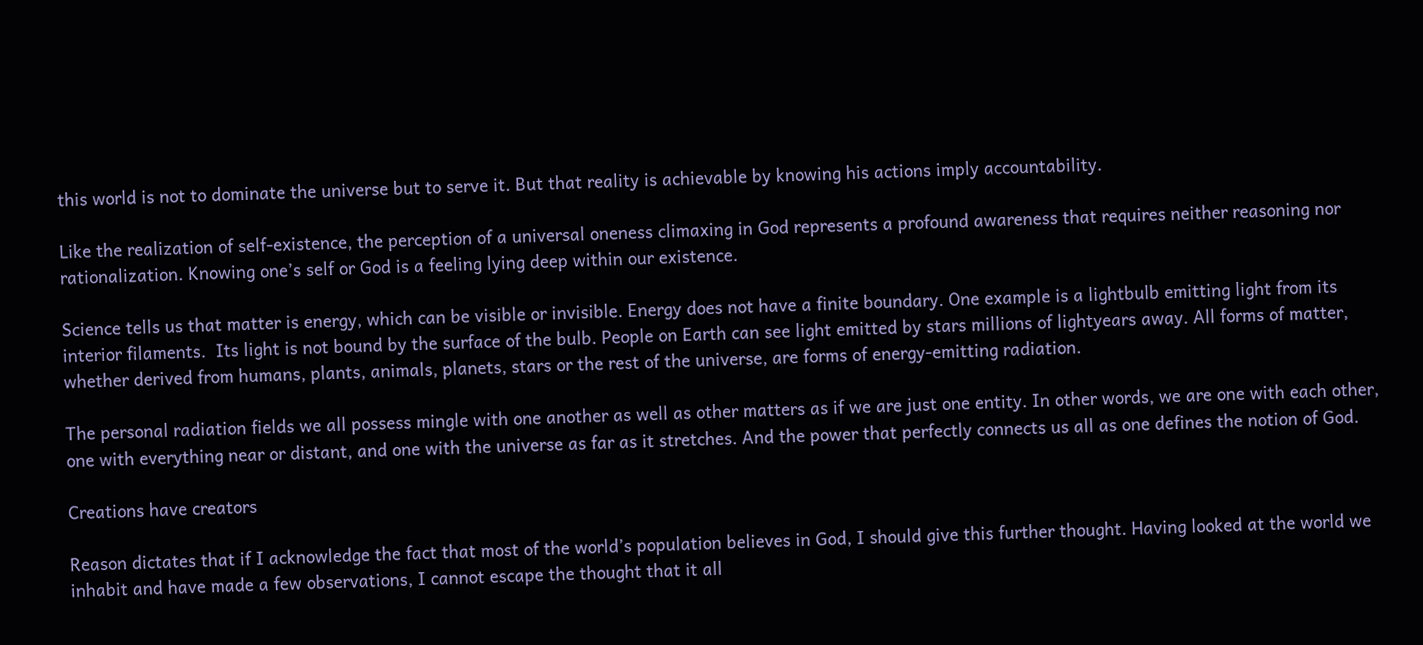this world is not to dominate the universe but to serve it. But that reality is achievable by knowing his actions imply accountability.

Like the realization of self-existence, the perception of a universal oneness climaxing in God represents a profound awareness that requires neither reasoning nor rationalization. Knowing one’s self or God is a feeling lying deep within our existence.

Science tells us that matter is energy, which can be visible or invisible. Energy does not have a finite boundary. One example is a lightbulb emitting light from its interior filaments.  Its light is not bound by the surface of the bulb. People on Earth can see light emitted by stars millions of lightyears away. All forms of matter, whether derived from humans, plants, animals, planets, stars or the rest of the universe, are forms of energy-emitting radiation.

The personal radiation fields we all possess mingle with one another as well as other matters as if we are just one entity. In other words, we are one with each other, one with everything near or distant, and one with the universe as far as it stretches. And the power that perfectly connects us all as one defines the notion of God.

Creations have creators

Reason dictates that if I acknowledge the fact that most of the world’s population believes in God, I should give this further thought. Having looked at the world we inhabit and have made a few observations, I cannot escape the thought that it all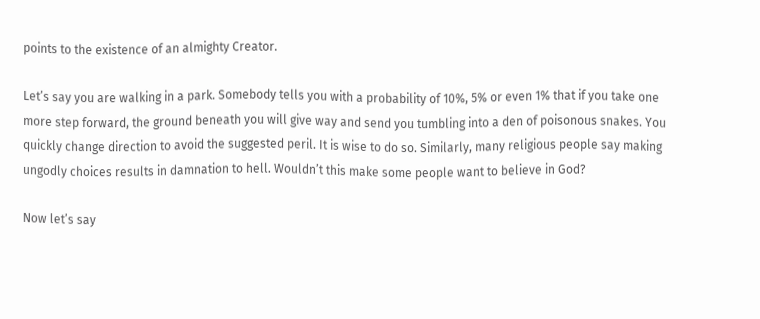points to the existence of an almighty Creator.

Let’s say you are walking in a park. Somebody tells you with a probability of 10%, 5% or even 1% that if you take one more step forward, the ground beneath you will give way and send you tumbling into a den of poisonous snakes. You quickly change direction to avoid the suggested peril. It is wise to do so. Similarly, many religious people say making ungodly choices results in damnation to hell. Wouldn’t this make some people want to believe in God?

Now let’s say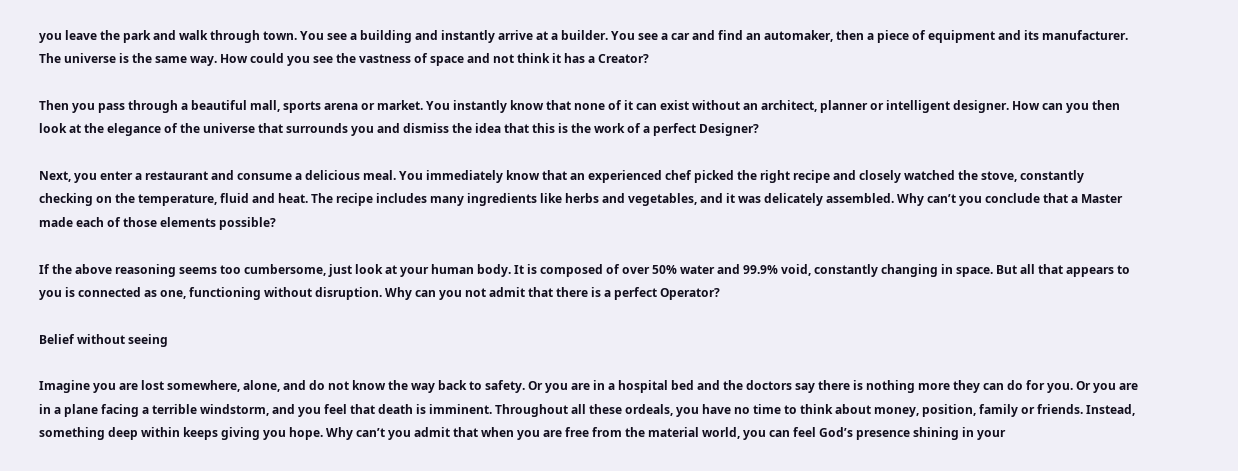you leave the park and walk through town. You see a building and instantly arrive at a builder. You see a car and find an automaker, then a piece of equipment and its manufacturer. The universe is the same way. How could you see the vastness of space and not think it has a Creator?

Then you pass through a beautiful mall, sports arena or market. You instantly know that none of it can exist without an architect, planner or intelligent designer. How can you then look at the elegance of the universe that surrounds you and dismiss the idea that this is the work of a perfect Designer?

Next, you enter a restaurant and consume a delicious meal. You immediately know that an experienced chef picked the right recipe and closely watched the stove, constantly checking on the temperature, fluid and heat. The recipe includes many ingredients like herbs and vegetables, and it was delicately assembled. Why can’t you conclude that a Master made each of those elements possible?

If the above reasoning seems too cumbersome, just look at your human body. It is composed of over 50% water and 99.9% void, constantly changing in space. But all that appears to you is connected as one, functioning without disruption. Why can you not admit that there is a perfect Operator?

Belief without seeing

Imagine you are lost somewhere, alone, and do not know the way back to safety. Or you are in a hospital bed and the doctors say there is nothing more they can do for you. Or you are in a plane facing a terrible windstorm, and you feel that death is imminent. Throughout all these ordeals, you have no time to think about money, position, family or friends. Instead, something deep within keeps giving you hope. Why can’t you admit that when you are free from the material world, you can feel God’s presence shining in your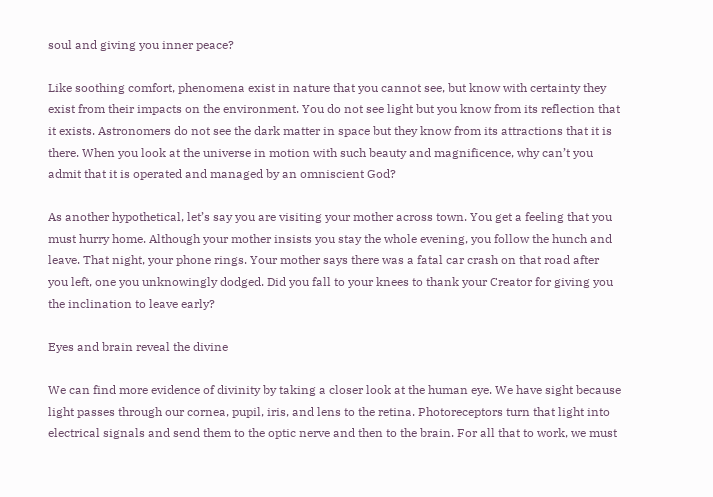soul and giving you inner peace?

Like soothing comfort, phenomena exist in nature that you cannot see, but know with certainty they exist from their impacts on the environment. You do not see light but you know from its reflection that it exists. Astronomers do not see the dark matter in space but they know from its attractions that it is there. When you look at the universe in motion with such beauty and magnificence, why can’t you admit that it is operated and managed by an omniscient God?

As another hypothetical, let’s say you are visiting your mother across town. You get a feeling that you must hurry home. Although your mother insists you stay the whole evening, you follow the hunch and leave. That night, your phone rings. Your mother says there was a fatal car crash on that road after you left, one you unknowingly dodged. Did you fall to your knees to thank your Creator for giving you the inclination to leave early?

Eyes and brain reveal the divine

We can find more evidence of divinity by taking a closer look at the human eye. We have sight because light passes through our cornea, pupil, iris, and lens to the retina. Photoreceptors turn that light into electrical signals and send them to the optic nerve and then to the brain. For all that to work, we must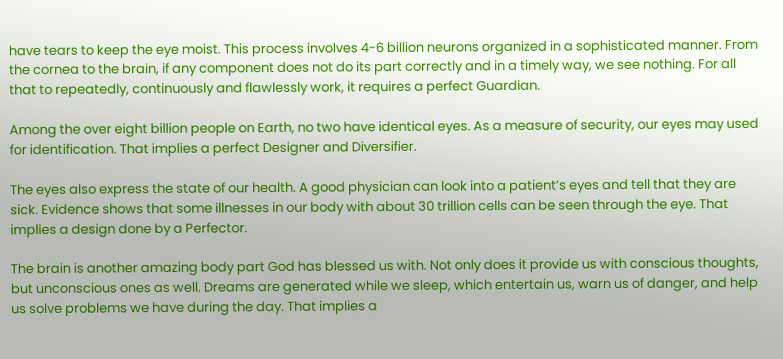have tears to keep the eye moist. This process involves 4-6 billion neurons organized in a sophisticated manner. From the cornea to the brain, if any component does not do its part correctly and in a timely way, we see nothing. For all that to repeatedly, continuously and flawlessly work, it requires a perfect Guardian.

Among the over eight billion people on Earth, no two have identical eyes. As a measure of security, our eyes may used for identification. That implies a perfect Designer and Diversifier.

The eyes also express the state of our health. A good physician can look into a patient’s eyes and tell that they are sick. Evidence shows that some illnesses in our body with about 30 trillion cells can be seen through the eye. That implies a design done by a Perfector.

The brain is another amazing body part God has blessed us with. Not only does it provide us with conscious thoughts, but unconscious ones as well. Dreams are generated while we sleep, which entertain us, warn us of danger, and help us solve problems we have during the day. That implies a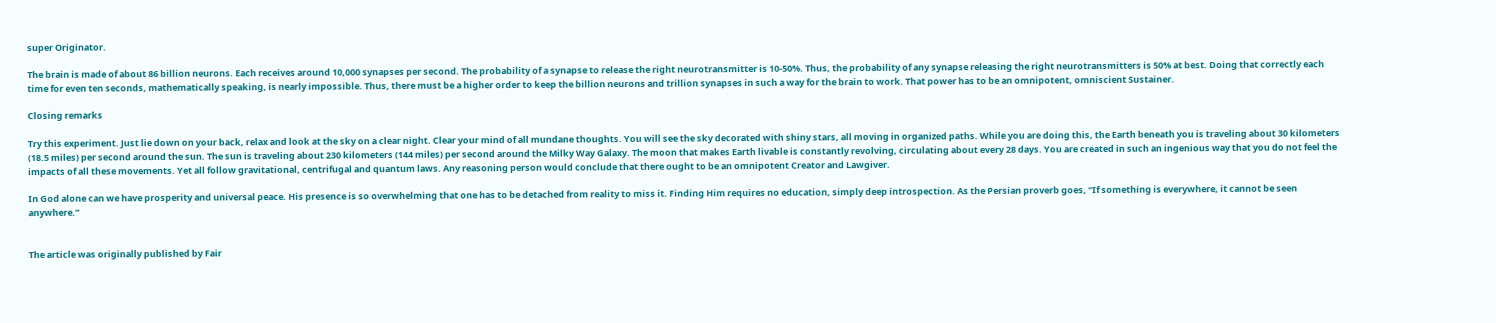super Originator.

The brain is made of about 86 billion neurons. Each receives around 10,000 synapses per second. The probability of a synapse to release the right neurotransmitter is 10-50%. Thus, the probability of any synapse releasing the right neurotransmitters is 50% at best. Doing that correctly each time for even ten seconds, mathematically speaking, is nearly impossible. Thus, there must be a higher order to keep the billion neurons and trillion synapses in such a way for the brain to work. That power has to be an omnipotent, omniscient Sustainer.

Closing remarks

Try this experiment. Just lie down on your back, relax and look at the sky on a clear night. Clear your mind of all mundane thoughts. You will see the sky decorated with shiny stars, all moving in organized paths. While you are doing this, the Earth beneath you is traveling about 30 kilometers (18.5 miles) per second around the sun. The sun is traveling about 230 kilometers (144 miles) per second around the Milky Way Galaxy. The moon that makes Earth livable is constantly revolving, circulating about every 28 days. You are created in such an ingenious way that you do not feel the impacts of all these movements. Yet all follow gravitational, centrifugal and quantum laws. Any reasoning person would conclude that there ought to be an omnipotent Creator and Lawgiver.

In God alone can we have prosperity and universal peace. His presence is so overwhelming that one has to be detached from reality to miss it. Finding Him requires no education, simply deep introspection. As the Persian proverb goes, “If something is everywhere, it cannot be seen anywhere.”


The article was originally published by Fair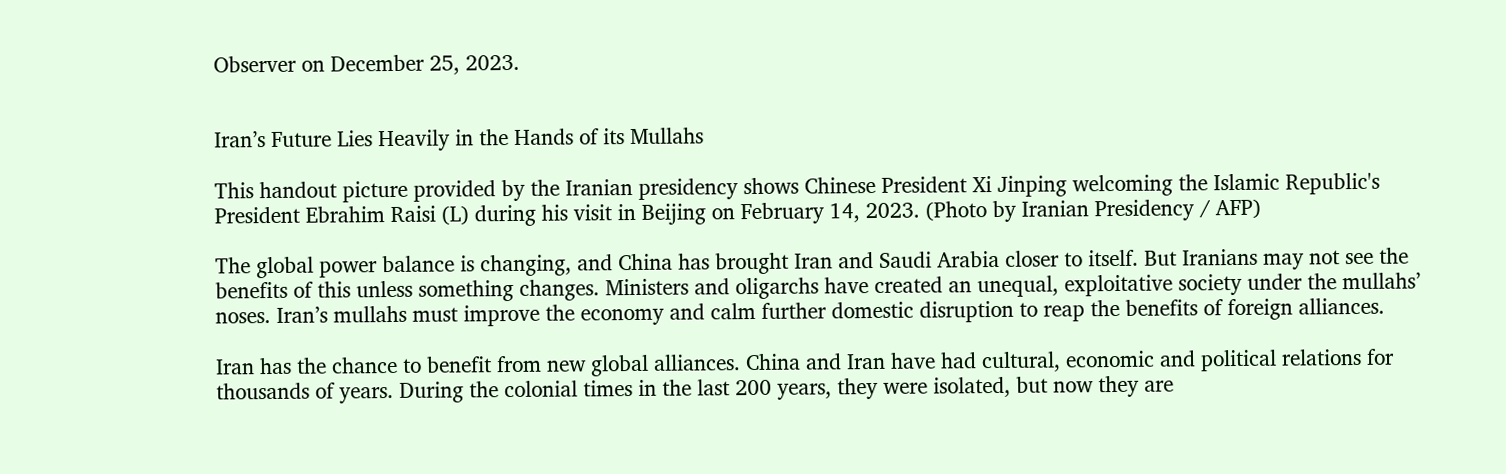Observer on December 25, 2023.


Iran’s Future Lies Heavily in the Hands of its Mullahs

This handout picture provided by the Iranian presidency shows Chinese President Xi Jinping welcoming the Islamic Republic's President Ebrahim Raisi (L) during his visit in Beijing on February 14, 2023. (Photo by Iranian Presidency / AFP)

The global power balance is changing, and China has brought Iran and Saudi Arabia closer to itself. But Iranians may not see the benefits of this unless something changes. Ministers and oligarchs have created an unequal, exploitative society under the mullahs’ noses. Iran’s mullahs must improve the economy and calm further domestic disruption to reap the benefits of foreign alliances.

Iran has the chance to benefit from new global alliances. China and Iran have had cultural, economic and political relations for thousands of years. During the colonial times in the last 200 years, they were isolated, but now they are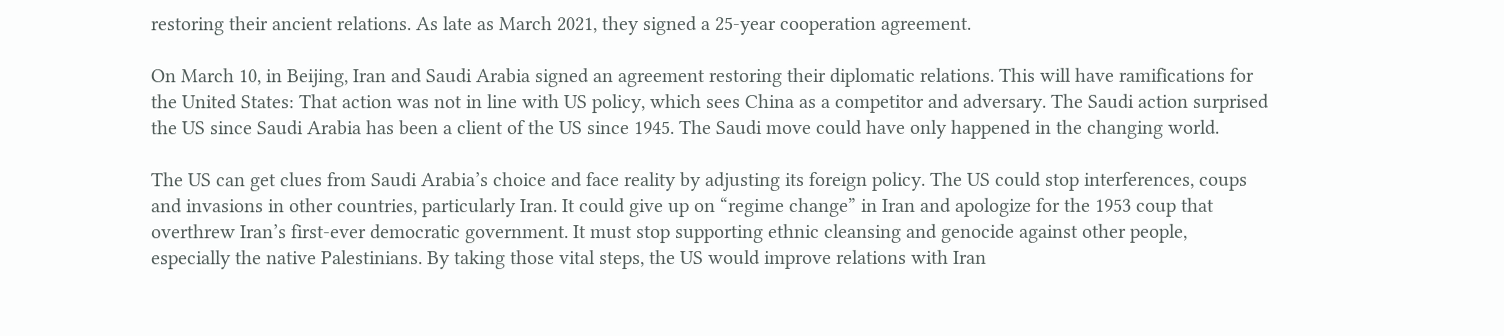restoring their ancient relations. As late as March 2021, they signed a 25-year cooperation agreement.

On March 10, in Beijing, Iran and Saudi Arabia signed an agreement restoring their diplomatic relations. This will have ramifications for the United States: That action was not in line with US policy, which sees China as a competitor and adversary. The Saudi action surprised the US since Saudi Arabia has been a client of the US since 1945. The Saudi move could have only happened in the changing world.

The US can get clues from Saudi Arabia’s choice and face reality by adjusting its foreign policy. The US could stop interferences, coups and invasions in other countries, particularly Iran. It could give up on “regime change” in Iran and apologize for the 1953 coup that overthrew Iran’s first-ever democratic government. It must stop supporting ethnic cleansing and genocide against other people, especially the native Palestinians. By taking those vital steps, the US would improve relations with Iran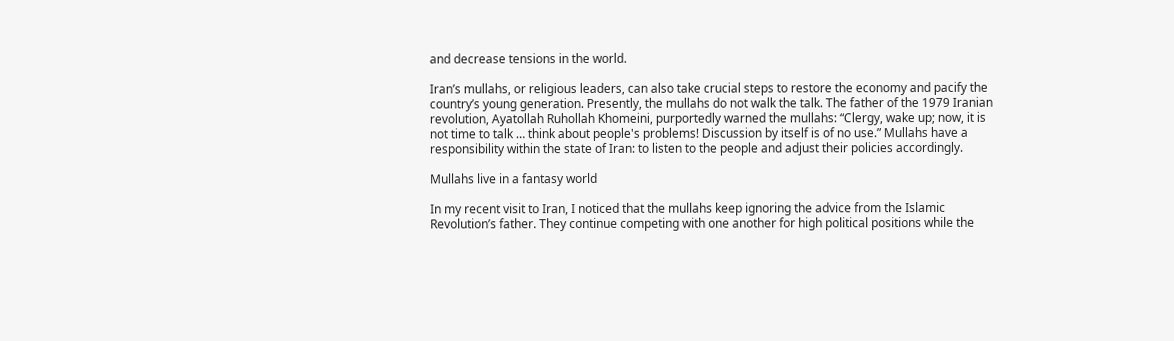and decrease tensions in the world.

Iran’s mullahs, or religious leaders, can also take crucial steps to restore the economy and pacify the country’s young generation. Presently, the mullahs do not walk the talk. The father of the 1979 Iranian revolution, Ayatollah Ruhollah Khomeini, purportedly warned the mullahs: “Clergy, wake up; now, it is not time to talk … think about people's problems! Discussion by itself is of no use.” Mullahs have a responsibility within the state of Iran: to listen to the people and adjust their policies accordingly.

Mullahs live in a fantasy world

In my recent visit to Iran, I noticed that the mullahs keep ignoring the advice from the Islamic Revolution’s father. They continue competing with one another for high political positions while the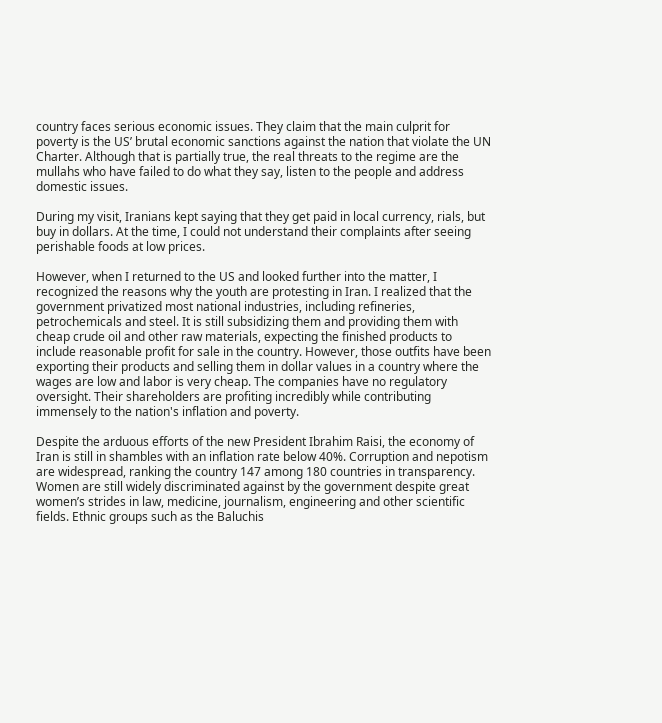country faces serious economic issues. They claim that the main culprit for poverty is the US’ brutal economic sanctions against the nation that violate the UN Charter. Although that is partially true, the real threats to the regime are the mullahs who have failed to do what they say, listen to the people and address domestic issues.

During my visit, Iranians kept saying that they get paid in local currency, rials, but buy in dollars. At the time, I could not understand their complaints after seeing perishable foods at low prices.

However, when I returned to the US and looked further into the matter, I recognized the reasons why the youth are protesting in Iran. I realized that the government privatized most national industries, including refineries, petrochemicals and steel. It is still subsidizing them and providing them with cheap crude oil and other raw materials, expecting the finished products to include reasonable profit for sale in the country. However, those outfits have been exporting their products and selling them in dollar values in a country where the wages are low and labor is very cheap. The companies have no regulatory oversight. Their shareholders are profiting incredibly while contributing immensely to the nation's inflation and poverty.

Despite the arduous efforts of the new President Ibrahim Raisi, the economy of Iran is still in shambles with an inflation rate below 40%. Corruption and nepotism are widespread, ranking the country 147 among 180 countries in transparency. Women are still widely discriminated against by the government despite great women’s strides in law, medicine, journalism, engineering and other scientific fields. Ethnic groups such as the Baluchis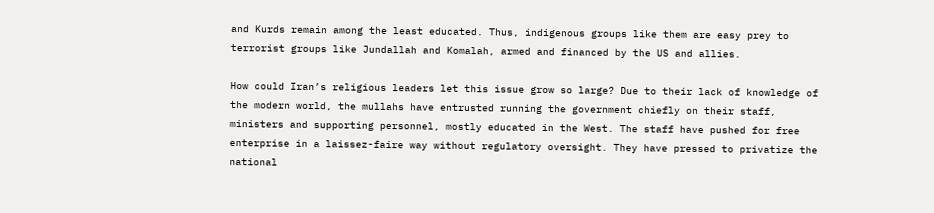and Kurds remain among the least educated. Thus, indigenous groups like them are easy prey to terrorist groups like Jundallah and Komalah, armed and financed by the US and allies.

How could Iran’s religious leaders let this issue grow so large? Due to their lack of knowledge of the modern world, the mullahs have entrusted running the government chiefly on their staff, ministers and supporting personnel, mostly educated in the West. The staff have pushed for free enterprise in a laissez-faire way without regulatory oversight. They have pressed to privatize the national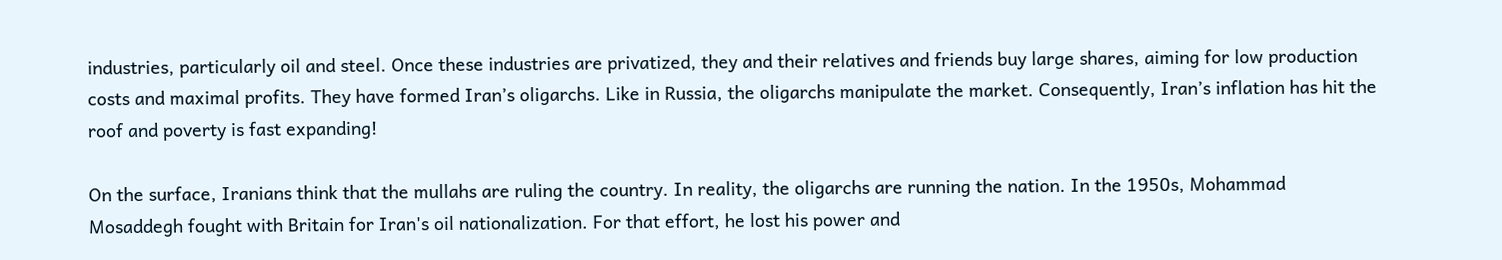industries, particularly oil and steel. Once these industries are privatized, they and their relatives and friends buy large shares, aiming for low production costs and maximal profits. They have formed Iran’s oligarchs. Like in Russia, the oligarchs manipulate the market. Consequently, Iran’s inflation has hit the roof and poverty is fast expanding!

On the surface, Iranians think that the mullahs are ruling the country. In reality, the oligarchs are running the nation. In the 1950s, Mohammad Mosaddegh fought with Britain for Iran's oil nationalization. For that effort, he lost his power and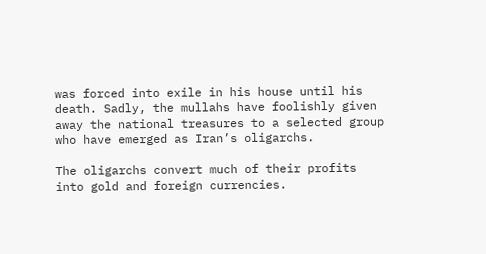was forced into exile in his house until his death. Sadly, the mullahs have foolishly given away the national treasures to a selected group who have emerged as Iran’s oligarchs.

The oligarchs convert much of their profits into gold and foreign currencies.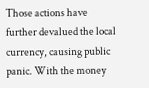Those actions have further devalued the local currency, causing public panic. With the money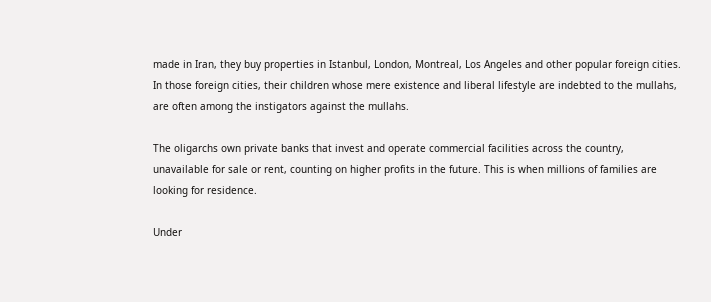made in Iran, they buy properties in Istanbul, London, Montreal, Los Angeles and other popular foreign cities. In those foreign cities, their children whose mere existence and liberal lifestyle are indebted to the mullahs, are often among the instigators against the mullahs.

The oligarchs own private banks that invest and operate commercial facilities across the country, unavailable for sale or rent, counting on higher profits in the future. This is when millions of families are looking for residence.

Under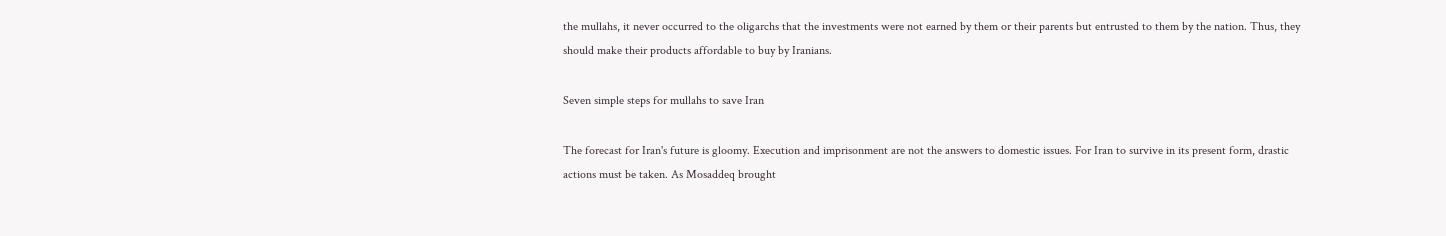the mullahs, it never occurred to the oligarchs that the investments were not earned by them or their parents but entrusted to them by the nation. Thus, they should make their products affordable to buy by Iranians.

Seven simple steps for mullahs to save Iran

The forecast for Iran's future is gloomy. Execution and imprisonment are not the answers to domestic issues. For Iran to survive in its present form, drastic actions must be taken. As Mosaddeq brought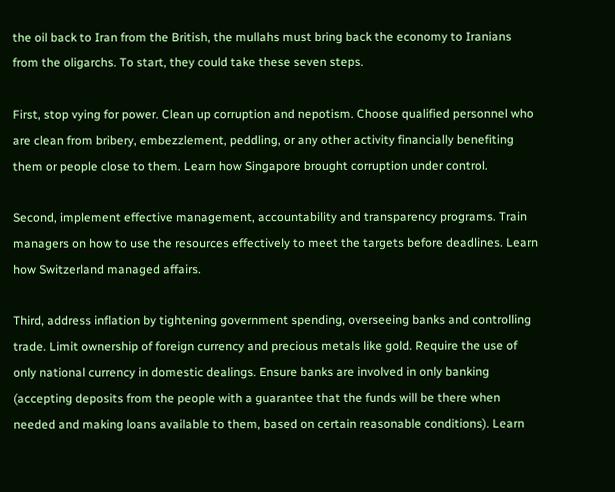the oil back to Iran from the British, the mullahs must bring back the economy to Iranians from the oligarchs. To start, they could take these seven steps.

First, stop vying for power. Clean up corruption and nepotism. Choose qualified personnel who are clean from bribery, embezzlement, peddling, or any other activity financially benefiting them or people close to them. Learn how Singapore brought corruption under control.

Second, implement effective management, accountability and transparency programs. Train managers on how to use the resources effectively to meet the targets before deadlines. Learn how Switzerland managed affairs.

Third, address inflation by tightening government spending, overseeing banks and controlling trade. Limit ownership of foreign currency and precious metals like gold. Require the use of only national currency in domestic dealings. Ensure banks are involved in only banking (accepting deposits from the people with a guarantee that the funds will be there when needed and making loans available to them, based on certain reasonable conditions). Learn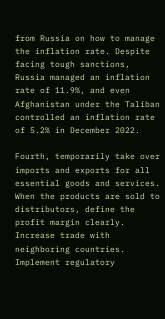from Russia on how to manage the inflation rate. Despite facing tough sanctions, Russia managed an inflation rate of 11.9%, and even Afghanistan under the Taliban controlled an inflation rate of 5.2% in December 2022.

Fourth, temporarily take over imports and exports for all essential goods and services. When the products are sold to distributors, define the profit margin clearly. Increase trade with neighboring countries. Implement regulatory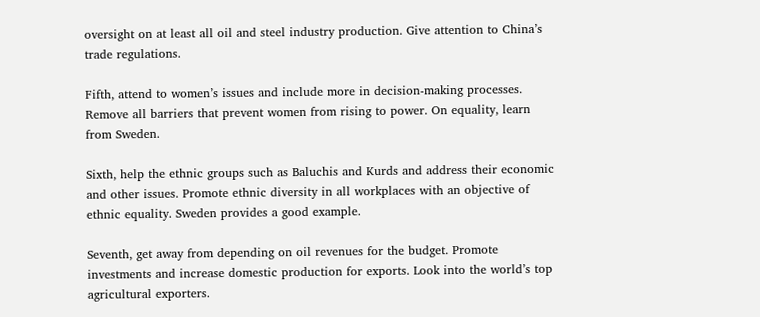oversight on at least all oil and steel industry production. Give attention to China’s trade regulations.

Fifth, attend to women’s issues and include more in decision-making processes. Remove all barriers that prevent women from rising to power. On equality, learn from Sweden.

Sixth, help the ethnic groups such as Baluchis and Kurds and address their economic and other issues. Promote ethnic diversity in all workplaces with an objective of ethnic equality. Sweden provides a good example.

Seventh, get away from depending on oil revenues for the budget. Promote investments and increase domestic production for exports. Look into the world’s top agricultural exporters.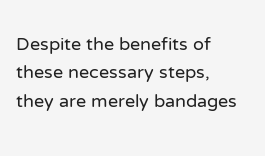Despite the benefits of these necessary steps, they are merely bandages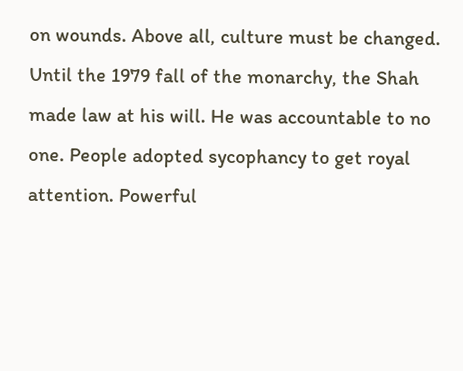on wounds. Above all, culture must be changed. Until the 1979 fall of the monarchy, the Shah made law at his will. He was accountable to no one. People adopted sycophancy to get royal attention. Powerful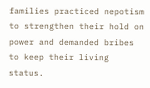families practiced nepotism to strengthen their hold on power and demanded bribes to keep their living status.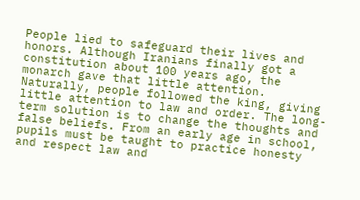People lied to safeguard their lives and honors. Although Iranians finally got a constitution about 100 years ago, the monarch gave that little attention. Naturally, people followed the king, giving little attention to law and order. The long-term solution is to change the thoughts and false beliefs. From an early age in school, pupils must be taught to practice honesty and respect law and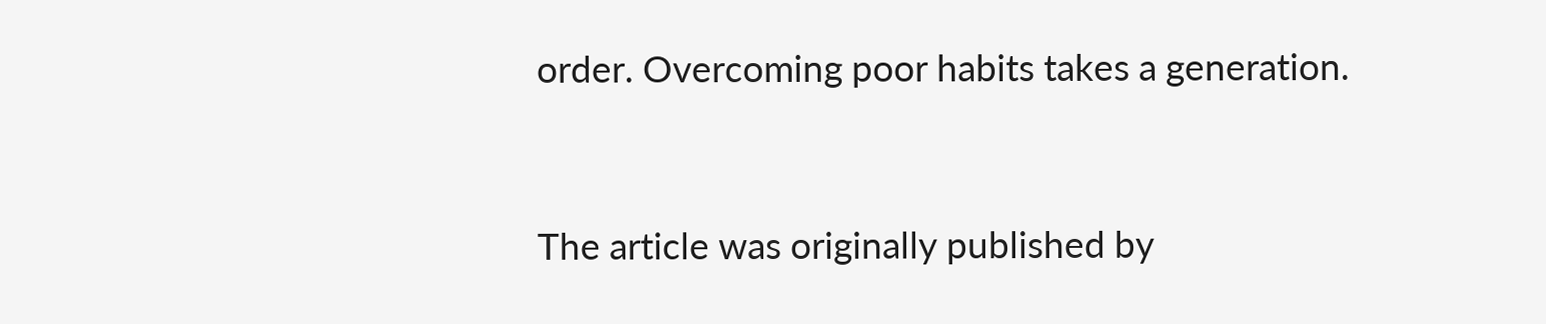order. Overcoming poor habits takes a generation.


The article was originally published by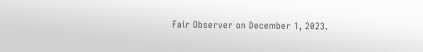Fair Observer on December 1, 2023.